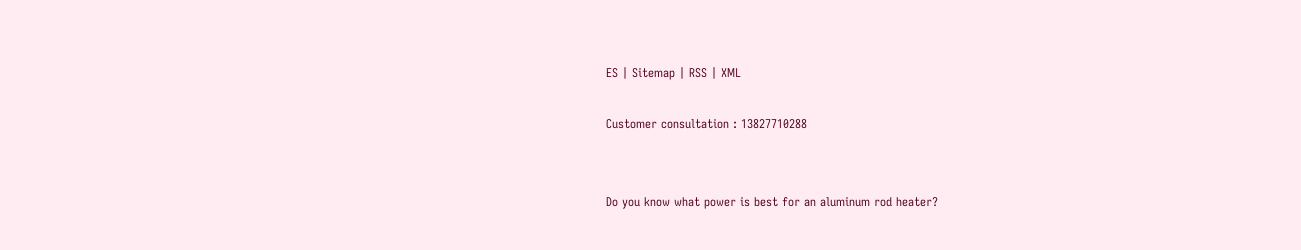ES | Sitemap | RSS | XML

Customer consultation : 13827710288


Do you know what power is best for an aluminum rod heater?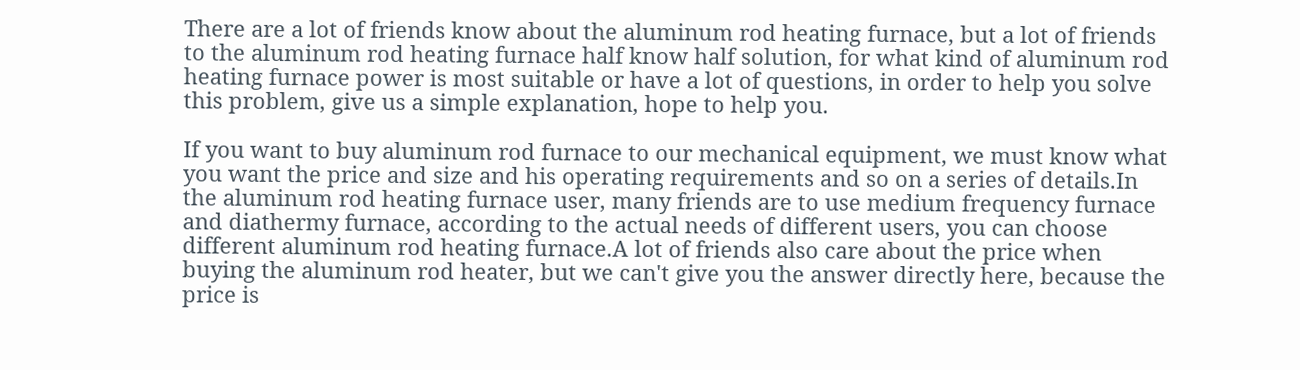There are a lot of friends know about the aluminum rod heating furnace, but a lot of friends to the aluminum rod heating furnace half know half solution, for what kind of aluminum rod heating furnace power is most suitable or have a lot of questions, in order to help you solve this problem, give us a simple explanation, hope to help you.

If you want to buy aluminum rod furnace to our mechanical equipment, we must know what you want the price and size and his operating requirements and so on a series of details.In the aluminum rod heating furnace user, many friends are to use medium frequency furnace and diathermy furnace, according to the actual needs of different users, you can choose different aluminum rod heating furnace.A lot of friends also care about the price when buying the aluminum rod heater, but we can't give you the answer directly here, because the price is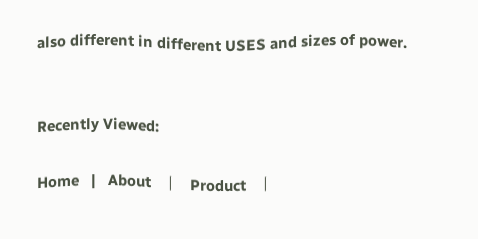also different in different USES and sizes of power.


Recently Viewed:

Home   |   About   丨   Product   丨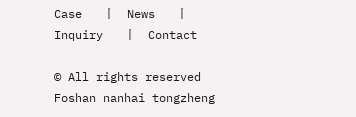Case   丨   News   丨   Inquiry   丨   Contact

© All rights reserved Foshan nanhai tongzheng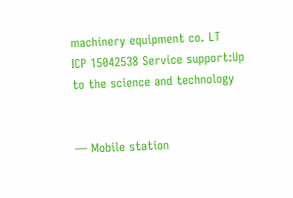machinery equipment co. LT
ICP 15042538 Service support:Up to the science and technology


— Mobile station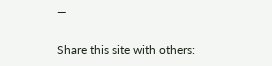—

Share this site with others: